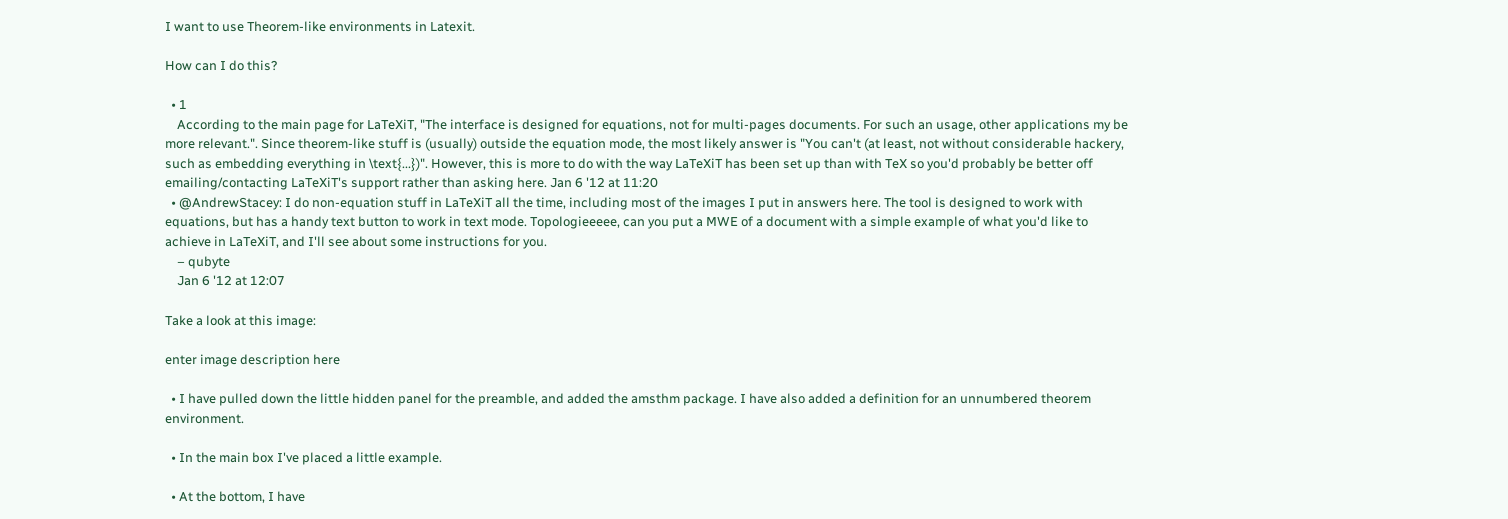I want to use Theorem-like environments in Latexit.

How can I do this?

  • 1
    According to the main page for LaTeXiT, "The interface is designed for equations, not for multi-pages documents. For such an usage, other applications my be more relevant.". Since theorem-like stuff is (usually) outside the equation mode, the most likely answer is "You can't (at least, not without considerable hackery, such as embedding everything in \text{...})". However, this is more to do with the way LaTeXiT has been set up than with TeX so you'd probably be better off emailing/contacting LaTeXiT's support rather than asking here. Jan 6 '12 at 11:20
  • @AndrewStacey: I do non-equation stuff in LaTeXiT all the time, including most of the images I put in answers here. The tool is designed to work with equations, but has a handy text button to work in text mode. Topologieeeee, can you put a MWE of a document with a simple example of what you'd like to achieve in LaTeXiT, and I'll see about some instructions for you.
    – qubyte
    Jan 6 '12 at 12:07

Take a look at this image:

enter image description here

  • I have pulled down the little hidden panel for the preamble, and added the amsthm package. I have also added a definition for an unnumbered theorem environment.

  • In the main box I've placed a little example.

  • At the bottom, I have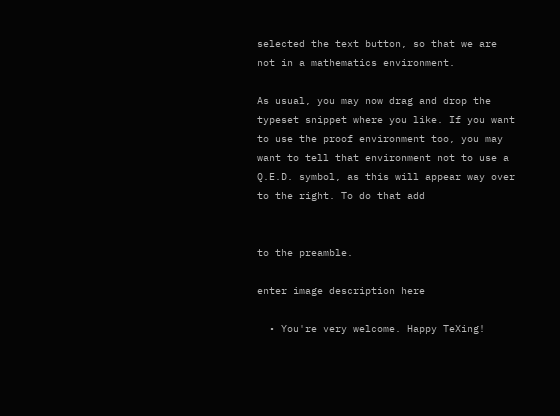selected the text button, so that we are not in a mathematics environment.

As usual, you may now drag and drop the typeset snippet where you like. If you want to use the proof environment too, you may want to tell that environment not to use a Q.E.D. symbol, as this will appear way over to the right. To do that add


to the preamble.

enter image description here

  • You're very welcome. Happy TeXing!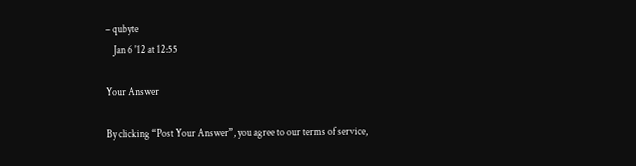– qubyte
    Jan 6 '12 at 12:55

Your Answer

By clicking “Post Your Answer”, you agree to our terms of service,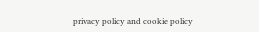privacy policy and cookie policy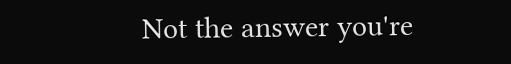Not the answer you're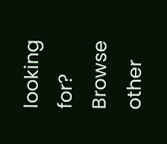looking for? Browse other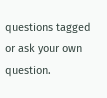questions tagged or ask your own question.